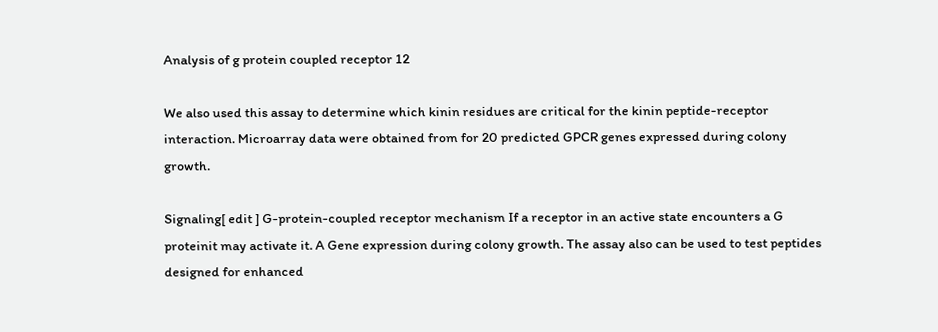Analysis of g protein coupled receptor 12

We also used this assay to determine which kinin residues are critical for the kinin peptide-receptor interaction. Microarray data were obtained from for 20 predicted GPCR genes expressed during colony growth.

Signaling[ edit ] G-protein-coupled receptor mechanism If a receptor in an active state encounters a G proteinit may activate it. A Gene expression during colony growth. The assay also can be used to test peptides designed for enhanced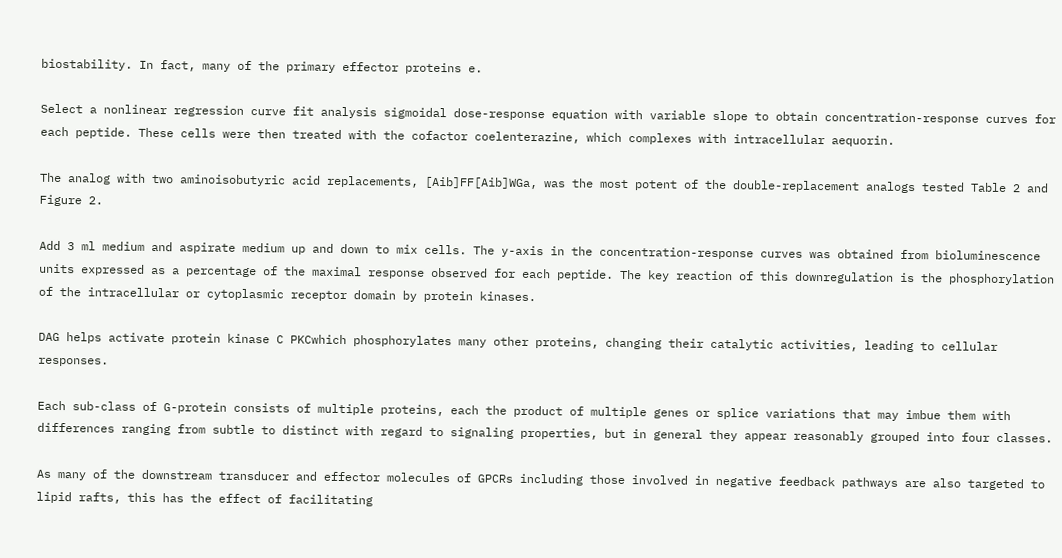biostability. In fact, many of the primary effector proteins e.

Select a nonlinear regression curve fit analysis sigmoidal dose-response equation with variable slope to obtain concentration-response curves for each peptide. These cells were then treated with the cofactor coelenterazine, which complexes with intracellular aequorin.

The analog with two aminoisobutyric acid replacements, [Aib]FF[Aib]WGa, was the most potent of the double-replacement analogs tested Table 2 and Figure 2.

Add 3 ml medium and aspirate medium up and down to mix cells. The y-axis in the concentration-response curves was obtained from bioluminescence units expressed as a percentage of the maximal response observed for each peptide. The key reaction of this downregulation is the phosphorylation of the intracellular or cytoplasmic receptor domain by protein kinases.

DAG helps activate protein kinase C PKCwhich phosphorylates many other proteins, changing their catalytic activities, leading to cellular responses.

Each sub-class of G-protein consists of multiple proteins, each the product of multiple genes or splice variations that may imbue them with differences ranging from subtle to distinct with regard to signaling properties, but in general they appear reasonably grouped into four classes.

As many of the downstream transducer and effector molecules of GPCRs including those involved in negative feedback pathways are also targeted to lipid rafts, this has the effect of facilitating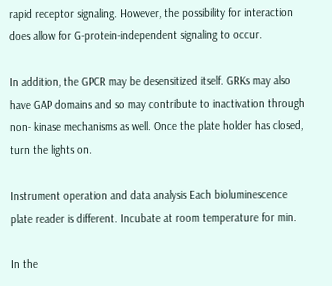rapid receptor signaling. However, the possibility for interaction does allow for G-protein-independent signaling to occur.

In addition, the GPCR may be desensitized itself. GRKs may also have GAP domains and so may contribute to inactivation through non- kinase mechanisms as well. Once the plate holder has closed, turn the lights on.

Instrument operation and data analysis Each bioluminescence plate reader is different. Incubate at room temperature for min.

In the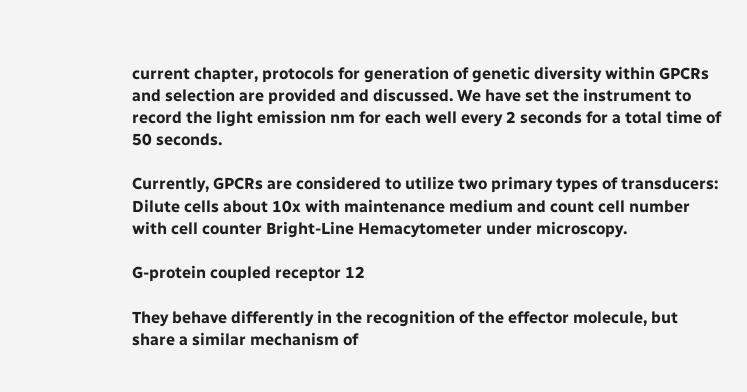current chapter, protocols for generation of genetic diversity within GPCRs and selection are provided and discussed. We have set the instrument to record the light emission nm for each well every 2 seconds for a total time of 50 seconds.

Currently, GPCRs are considered to utilize two primary types of transducers: Dilute cells about 10x with maintenance medium and count cell number with cell counter Bright-Line Hemacytometer under microscopy.

G-protein coupled receptor 12

They behave differently in the recognition of the effector molecule, but share a similar mechanism of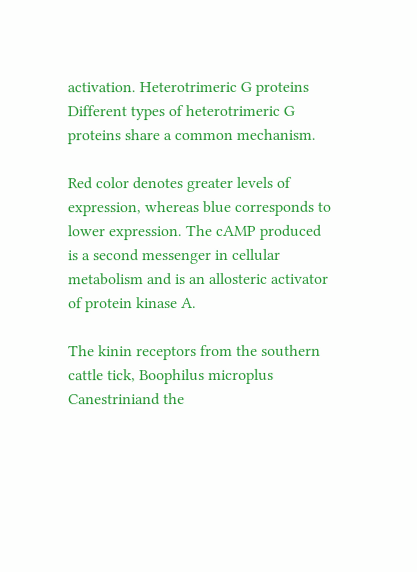activation. Heterotrimeric G proteins Different types of heterotrimeric G proteins share a common mechanism.

Red color denotes greater levels of expression, whereas blue corresponds to lower expression. The cAMP produced is a second messenger in cellular metabolism and is an allosteric activator of protein kinase A.

The kinin receptors from the southern cattle tick, Boophilus microplus Canestriniand the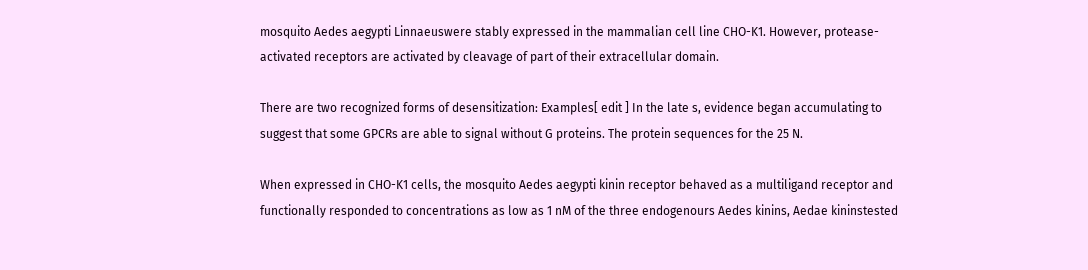mosquito Aedes aegypti Linnaeuswere stably expressed in the mammalian cell line CHO-K1. However, protease-activated receptors are activated by cleavage of part of their extracellular domain.

There are two recognized forms of desensitization: Examples[ edit ] In the late s, evidence began accumulating to suggest that some GPCRs are able to signal without G proteins. The protein sequences for the 25 N.

When expressed in CHO-K1 cells, the mosquito Aedes aegypti kinin receptor behaved as a multiligand receptor and functionally responded to concentrations as low as 1 nM of the three endogenours Aedes kinins, Aedae kininstested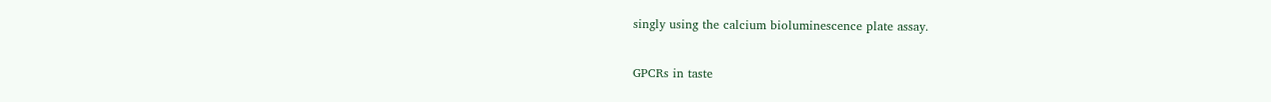singly using the calcium bioluminescence plate assay.

GPCRs in taste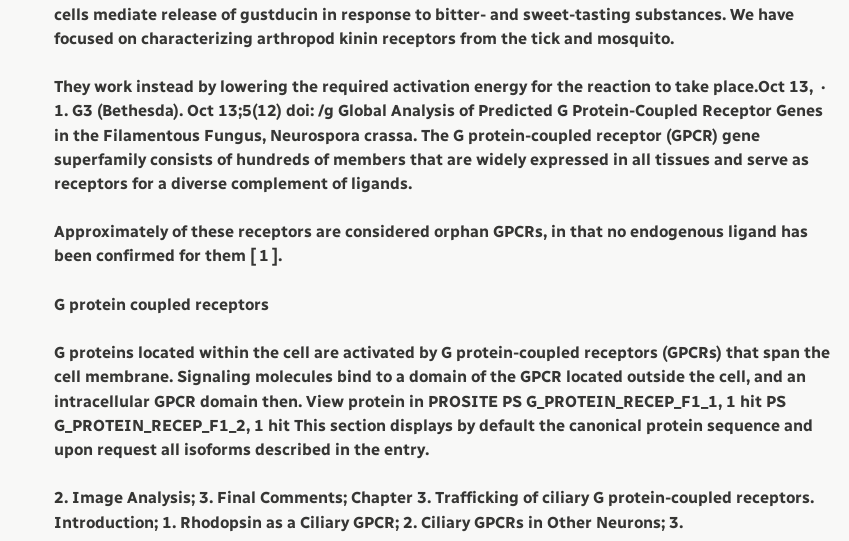cells mediate release of gustducin in response to bitter- and sweet-tasting substances. We have focused on characterizing arthropod kinin receptors from the tick and mosquito.

They work instead by lowering the required activation energy for the reaction to take place.Oct 13,  · 1. G3 (Bethesda). Oct 13;5(12) doi: /g Global Analysis of Predicted G Protein-Coupled Receptor Genes in the Filamentous Fungus, Neurospora crassa. The G protein-coupled receptor (GPCR) gene superfamily consists of hundreds of members that are widely expressed in all tissues and serve as receptors for a diverse complement of ligands.

Approximately of these receptors are considered orphan GPCRs, in that no endogenous ligand has been confirmed for them [ 1 ].

G protein coupled receptors

G proteins located within the cell are activated by G protein-coupled receptors (GPCRs) that span the cell membrane. Signaling molecules bind to a domain of the GPCR located outside the cell, and an intracellular GPCR domain then. View protein in PROSITE PS G_PROTEIN_RECEP_F1_1, 1 hit PS G_PROTEIN_RECEP_F1_2, 1 hit This section displays by default the canonical protein sequence and upon request all isoforms described in the entry.

2. Image Analysis; 3. Final Comments; Chapter 3. Trafficking of ciliary G protein-coupled receptors. Introduction; 1. Rhodopsin as a Ciliary GPCR; 2. Ciliary GPCRs in Other Neurons; 3.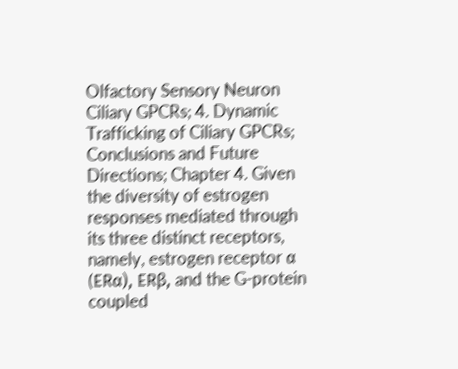Olfactory Sensory Neuron Ciliary GPCRs; 4. Dynamic Trafficking of Ciliary GPCRs; Conclusions and Future Directions; Chapter 4. Given the diversity of estrogen responses mediated through its three distinct receptors, namely, estrogen receptor α (ERα), ERβ, and the G-protein coupled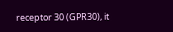receptor 30 (GPR30), it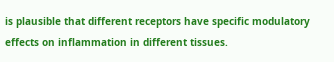is plausible that different receptors have specific modulatory effects on inflammation in different tissues.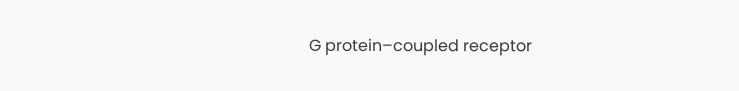G protein–coupled receptor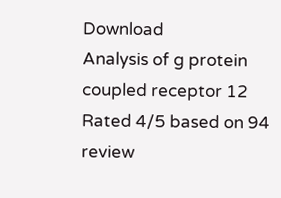Download
Analysis of g protein coupled receptor 12
Rated 4/5 based on 94 review